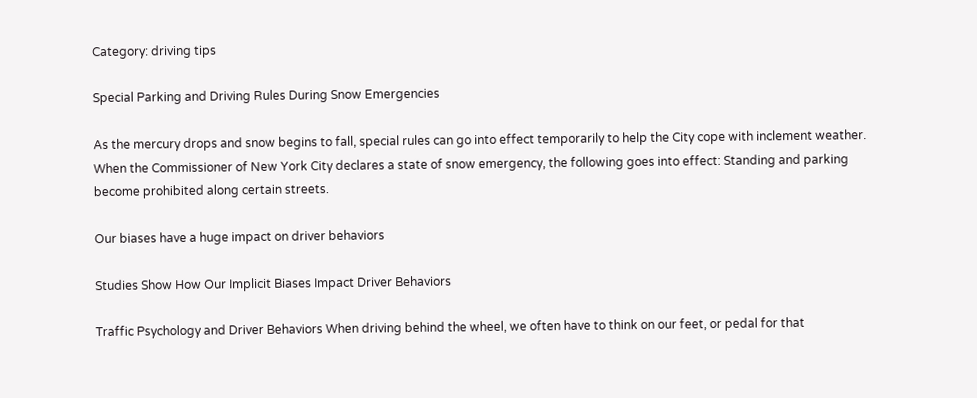Category: driving tips

Special Parking and Driving Rules During Snow Emergencies

As the mercury drops and snow begins to fall, special rules can go into effect temporarily to help the City cope with inclement weather. When the Commissioner of New York City declares a state of snow emergency, the following goes into effect: Standing and parking become prohibited along certain streets.

Our biases have a huge impact on driver behaviors

Studies Show How Our Implicit Biases Impact Driver Behaviors

Traffic Psychology and Driver Behaviors When driving behind the wheel, we often have to think on our feet, or pedal for that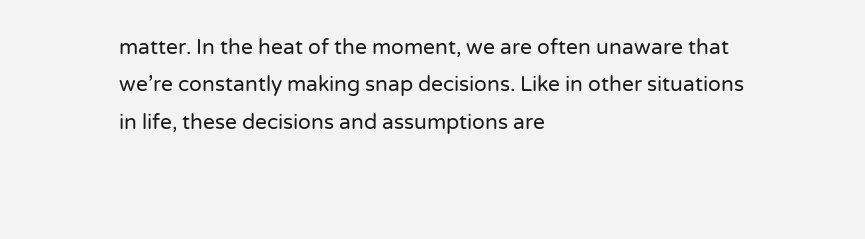matter. In the heat of the moment, we are often unaware that we’re constantly making snap decisions. Like in other situations in life, these decisions and assumptions are